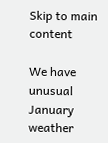Skip to main content

We have unusual January weather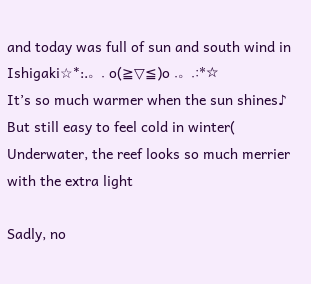and today was full of sun and south wind in Ishigaki☆*:.。. o(≧▽≦)o .。.:*☆
It’s so much warmer when the sun shines♪ But still easy to feel cold in winter( Underwater, the reef looks so much merrier with the extra light

Sadly, no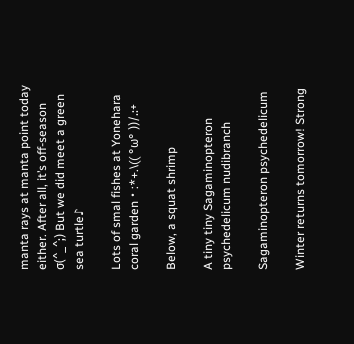manta rays at manta point today either. After all, it’s off-season σ(^_^;) But we did meet a green sea turtle♪

Lots of smal fishes at Yonehara coral garden・:*+.\(( °ω° ))/.:+

Below, a squat shrimp

A tiny tiny Sagaminopteron psychedelicum nudibranch

Sagaminopteron psychedelicum

Winter returns tomorrow! Strong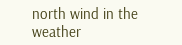north wind in the weather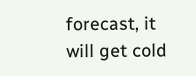forecast, it will get cold